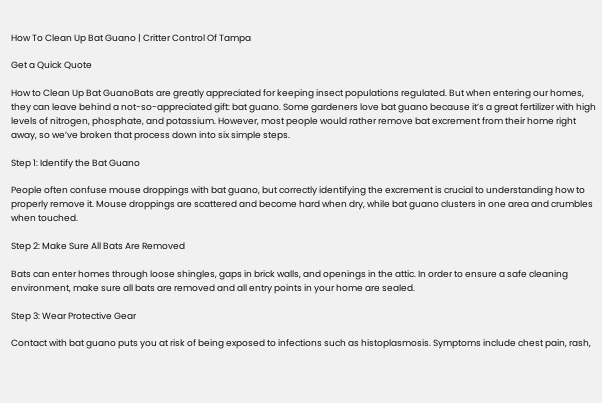How To Clean Up Bat Guano | Critter Control Of Tampa

Get a Quick Quote

How to Clean Up Bat GuanoBats are greatly appreciated for keeping insect populations regulated. But when entering our homes, they can leave behind a not-so-appreciated gift: bat guano. Some gardeners love bat guano because it’s a great fertilizer with high levels of nitrogen, phosphate, and potassium. However, most people would rather remove bat excrement from their home right away, so we’ve broken that process down into six simple steps.

Step 1: Identify the Bat Guano

People often confuse mouse droppings with bat guano, but correctly identifying the excrement is crucial to understanding how to properly remove it. Mouse droppings are scattered and become hard when dry, while bat guano clusters in one area and crumbles when touched.

Step 2: Make Sure All Bats Are Removed

Bats can enter homes through loose shingles, gaps in brick walls, and openings in the attic. In order to ensure a safe cleaning environment, make sure all bats are removed and all entry points in your home are sealed.

Step 3: Wear Protective Gear

Contact with bat guano puts you at risk of being exposed to infections such as histoplasmosis. Symptoms include chest pain, rash,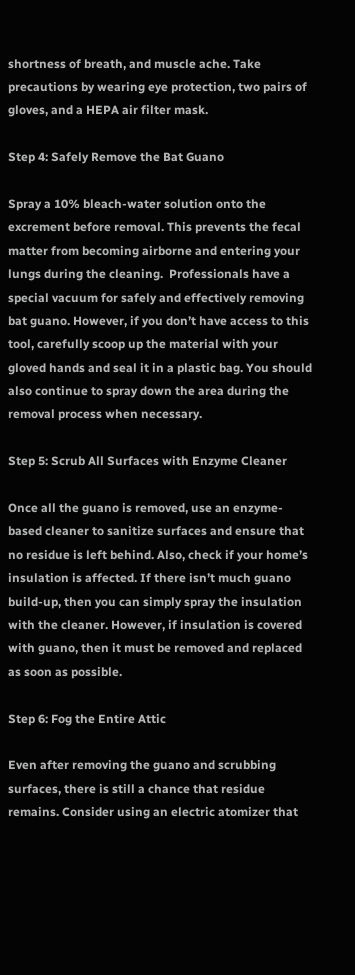shortness of breath, and muscle ache. Take precautions by wearing eye protection, two pairs of gloves, and a HEPA air filter mask.

Step 4: Safely Remove the Bat Guano

Spray a 10% bleach-water solution onto the excrement before removal. This prevents the fecal matter from becoming airborne and entering your lungs during the cleaning.  Professionals have a special vacuum for safely and effectively removing bat guano. However, if you don’t have access to this tool, carefully scoop up the material with your gloved hands and seal it in a plastic bag. You should also continue to spray down the area during the removal process when necessary.

Step 5: Scrub All Surfaces with Enzyme Cleaner

Once all the guano is removed, use an enzyme-based cleaner to sanitize surfaces and ensure that no residue is left behind. Also, check if your home’s insulation is affected. If there isn’t much guano build-up, then you can simply spray the insulation with the cleaner. However, if insulation is covered with guano, then it must be removed and replaced as soon as possible.

Step 6: Fog the Entire Attic

Even after removing the guano and scrubbing surfaces, there is still a chance that residue remains. Consider using an electric atomizer that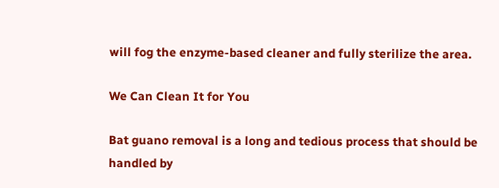will fog the enzyme-based cleaner and fully sterilize the area.

We Can Clean It for You

Bat guano removal is a long and tedious process that should be handled by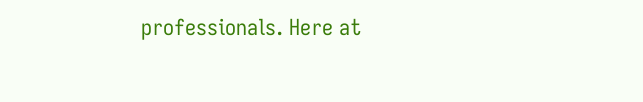professionals. Here at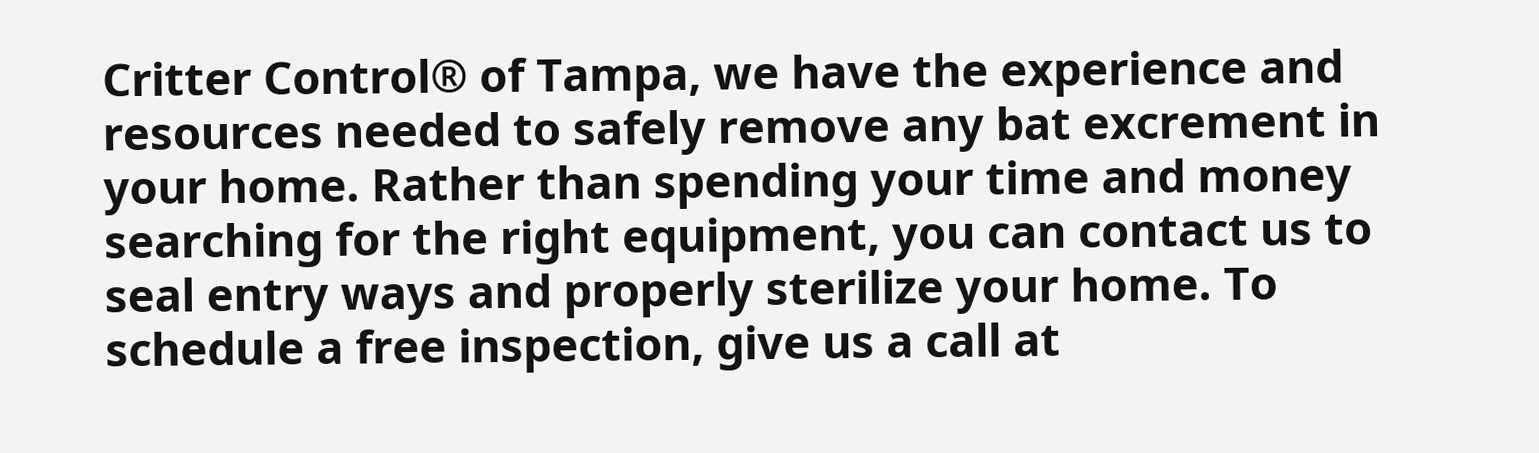Critter Control® of Tampa, we have the experience and resources needed to safely remove any bat excrement in your home. Rather than spending your time and money searching for the right equipment, you can contact us to seal entry ways and properly sterilize your home. To schedule a free inspection, give us a call at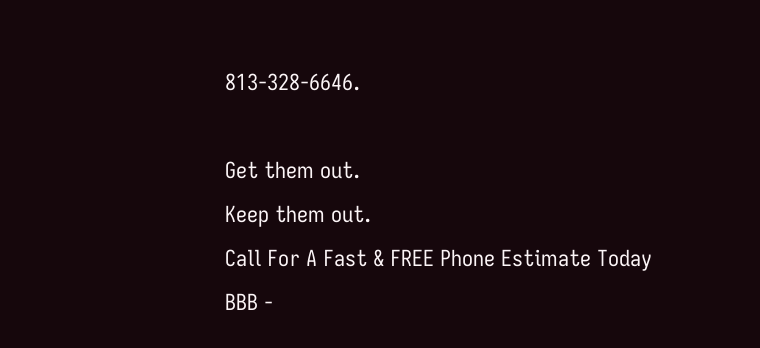813-328-6646.

Get them out.
Keep them out.
Call For A Fast & FREE Phone Estimate Today
BBB -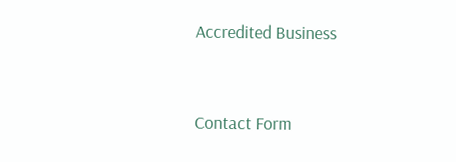Accredited Business


Contact Form